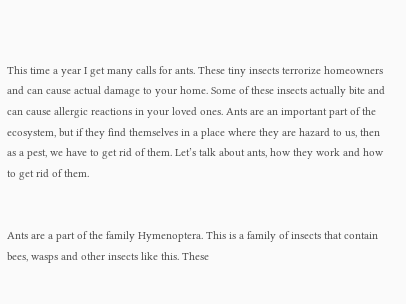This time a year I get many calls for ants. These tiny insects terrorize homeowners and can cause actual damage to your home. Some of these insects actually bite and can cause allergic reactions in your loved ones. Ants are an important part of the ecosystem, but if they find themselves in a place where they are hazard to us, then as a pest, we have to get rid of them. Let’s talk about ants, how they work and how to get rid of them.


Ants are a part of the family Hymenoptera. This is a family of insects that contain bees, wasps and other insects like this. These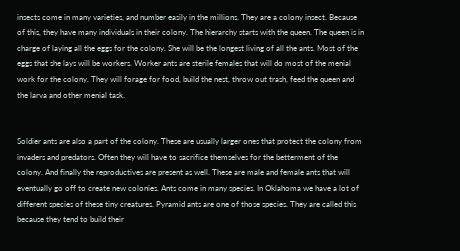insects come in many varieties, and number easily in the millions. They are a colony insect. Because of this, they have many individuals in their colony. The hierarchy starts with the queen. The queen is in charge of laying all the eggs for the colony. She will be the longest living of all the ants. Most of the eggs that she lays will be workers. Worker ants are sterile females that will do most of the menial work for the colony. They will forage for food, build the nest, throw out trash, feed the queen and the larva and other menial task.


Soldier ants are also a part of the colony. These are usually larger ones that protect the colony from invaders and predators. Often they will have to sacrifice themselves for the betterment of the colony. And finally the reproductives are present as well. These are male and female ants that will eventually go off to create new colonies. Ants come in many species. In Oklahoma we have a lot of different species of these tiny creatures. Pyramid ants are one of those species. They are called this because they tend to build their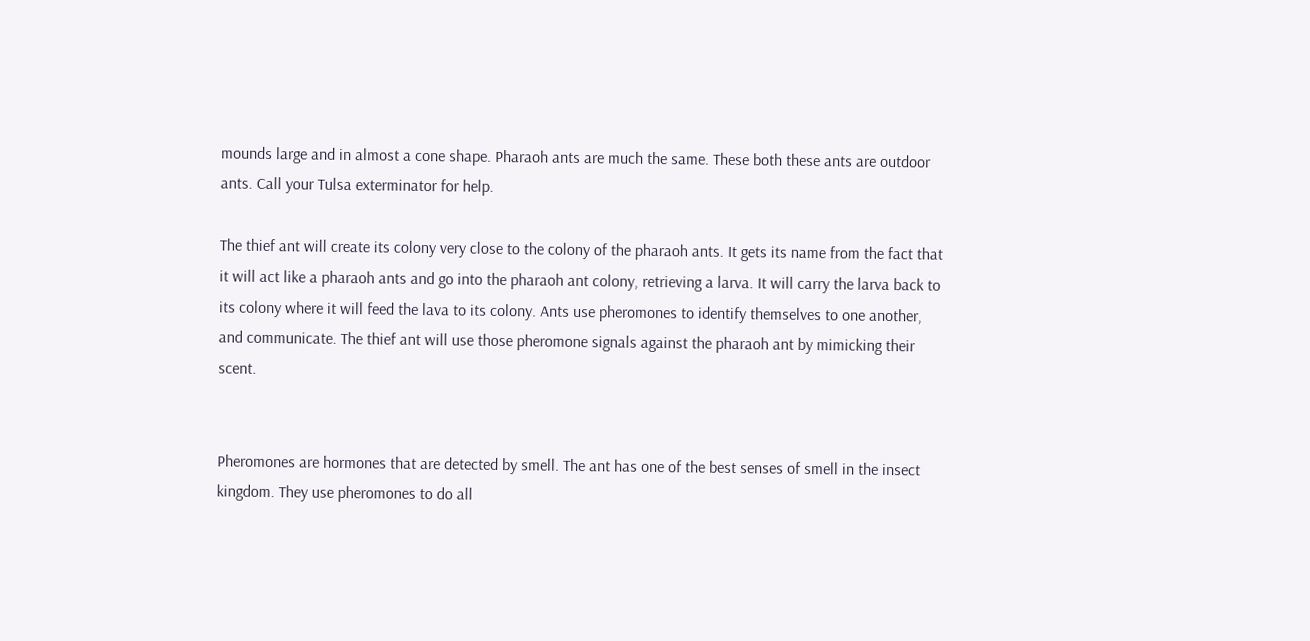mounds large and in almost a cone shape. Pharaoh ants are much the same. These both these ants are outdoor ants. Call your Tulsa exterminator for help.

The thief ant will create its colony very close to the colony of the pharaoh ants. It gets its name from the fact that it will act like a pharaoh ants and go into the pharaoh ant colony, retrieving a larva. It will carry the larva back to its colony where it will feed the lava to its colony. Ants use pheromones to identify themselves to one another, and communicate. The thief ant will use those pheromone signals against the pharaoh ant by mimicking their scent.


Pheromones are hormones that are detected by smell. The ant has one of the best senses of smell in the insect kingdom. They use pheromones to do all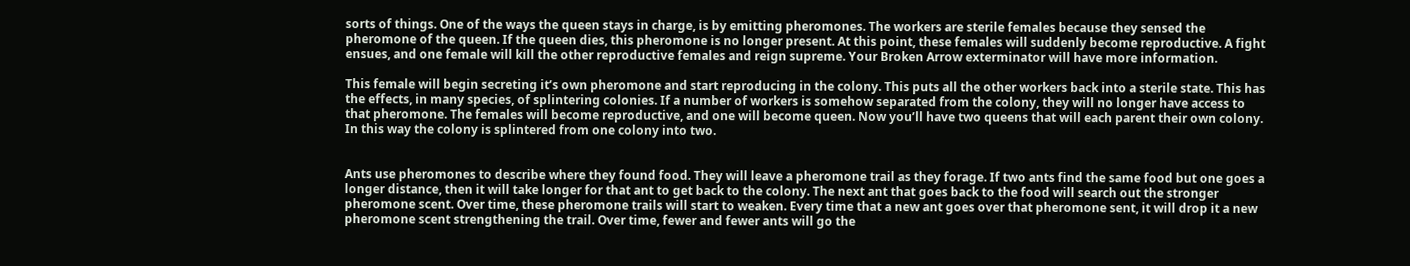sorts of things. One of the ways the queen stays in charge, is by emitting pheromones. The workers are sterile females because they sensed the pheromone of the queen. If the queen dies, this pheromone is no longer present. At this point, these females will suddenly become reproductive. A fight ensues, and one female will kill the other reproductive females and reign supreme. Your Broken Arrow exterminator will have more information.

This female will begin secreting it’s own pheromone and start reproducing in the colony. This puts all the other workers back into a sterile state. This has the effects, in many species, of splintering colonies. If a number of workers is somehow separated from the colony, they will no longer have access to that pheromone. The females will become reproductive, and one will become queen. Now you’ll have two queens that will each parent their own colony. In this way the colony is splintered from one colony into two.


Ants use pheromones to describe where they found food. They will leave a pheromone trail as they forage. If two ants find the same food but one goes a longer distance, then it will take longer for that ant to get back to the colony. The next ant that goes back to the food will search out the stronger pheromone scent. Over time, these pheromone trails will start to weaken. Every time that a new ant goes over that pheromone sent, it will drop it a new pheromone scent strengthening the trail. Over time, fewer and fewer ants will go the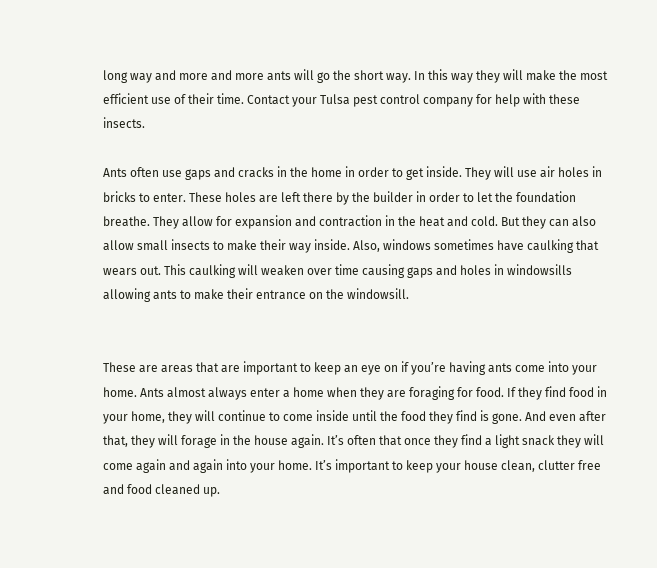long way and more and more ants will go the short way. In this way they will make the most efficient use of their time. Contact your Tulsa pest control company for help with these insects.

Ants often use gaps and cracks in the home in order to get inside. They will use air holes in bricks to enter. These holes are left there by the builder in order to let the foundation breathe. They allow for expansion and contraction in the heat and cold. But they can also allow small insects to make their way inside. Also, windows sometimes have caulking that wears out. This caulking will weaken over time causing gaps and holes in windowsills allowing ants to make their entrance on the windowsill.


These are areas that are important to keep an eye on if you’re having ants come into your home. Ants almost always enter a home when they are foraging for food. If they find food in your home, they will continue to come inside until the food they find is gone. And even after that, they will forage in the house again. It’s often that once they find a light snack they will come again and again into your home. It’s important to keep your house clean, clutter free and food cleaned up.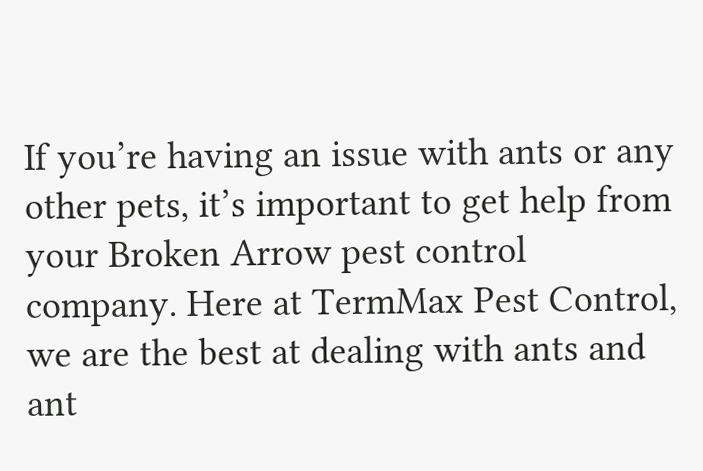If you’re having an issue with ants or any other pets, it’s important to get help from your Broken Arrow pest control company. Here at TermMax Pest Control, we are the best at dealing with ants and ant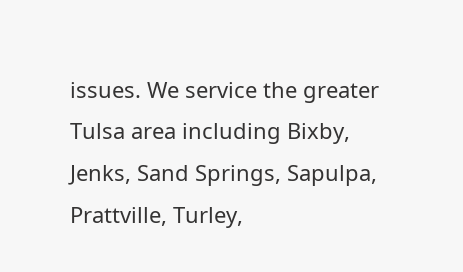issues. We service the greater Tulsa area including Bixby, Jenks, Sand Springs, Sapulpa, Prattville, Turley,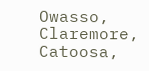Owasso, Claremore, Catoosa,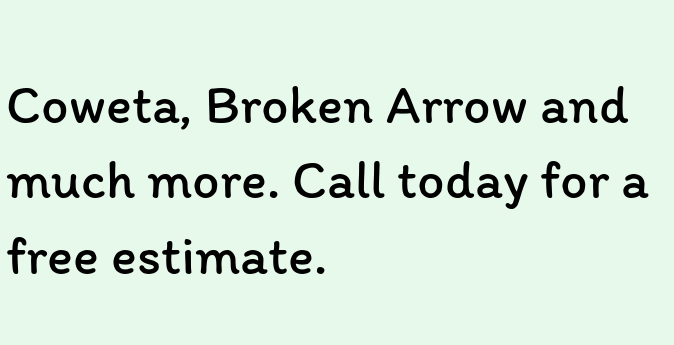Coweta, Broken Arrow and much more. Call today for a free estimate.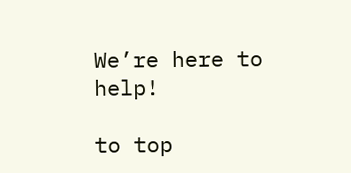We’re here to help!

to top